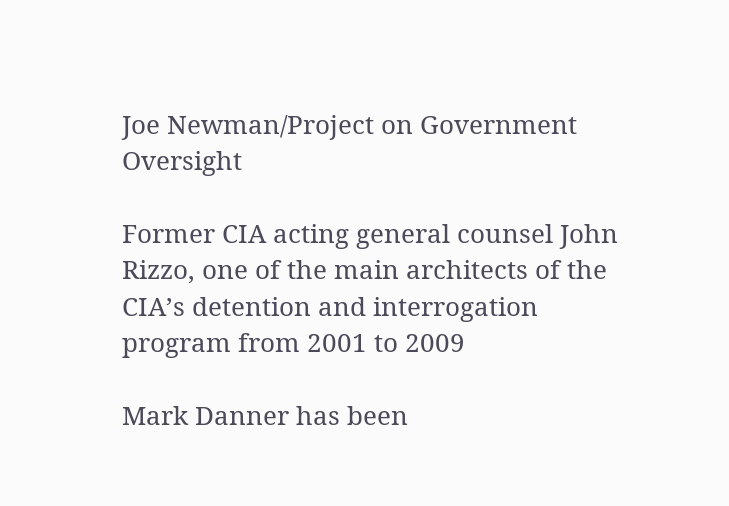Joe Newman/Project on Government Oversight

Former CIA acting general counsel John Rizzo, one of the main architects of the CIA’s detention and interrogation program from 2001 to 2009

Mark Danner has been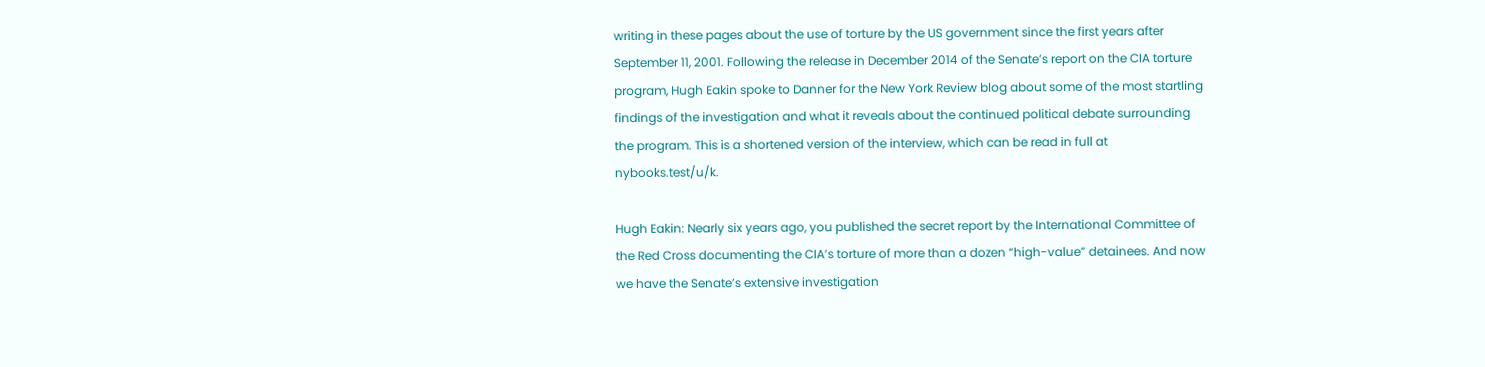writing in these pages about the use of torture by the US government since the first years after September 11, 2001. Following the release in December 2014 of the Senate’s report on the CIA torture program, Hugh Eakin spoke to Danner for the New York Review blog about some of the most startling findings of the investigation and what it reveals about the continued political debate surrounding the program. This is a shortened version of the interview, which can be read in full at nybooks.test/u/k.

Hugh Eakin: Nearly six years ago, you published the secret report by the International Committee of the Red Cross documenting the CIA’s torture of more than a dozen “high-value” detainees. And now we have the Senate’s extensive investigation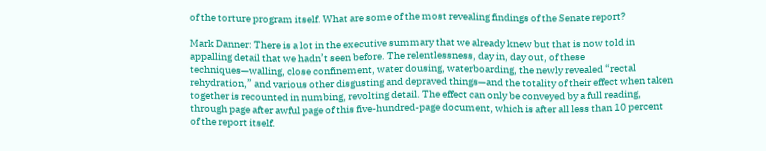of the torture program itself. What are some of the most revealing findings of the Senate report?

Mark Danner: There is a lot in the executive summary that we already knew but that is now told in appalling detail that we hadn’t seen before. The relentlessness, day in, day out, of these techniques—walling, close confinement, water dousing, waterboarding, the newly revealed “rectal rehydration,” and various other disgusting and depraved things—and the totality of their effect when taken together is recounted in numbing, revolting detail. The effect can only be conveyed by a full reading, through page after awful page of this five-hundred-page document, which is after all less than 10 percent of the report itself.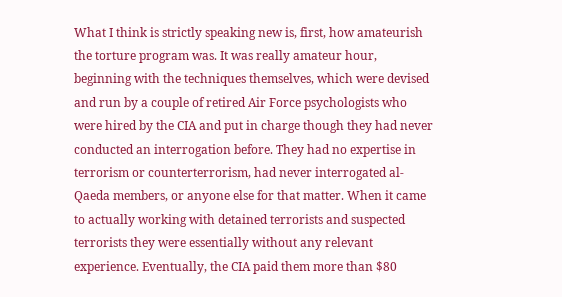What I think is strictly speaking new is, first, how amateurish the torture program was. It was really amateur hour, beginning with the techniques themselves, which were devised and run by a couple of retired Air Force psychologists who were hired by the CIA and put in charge though they had never conducted an interrogation before. They had no expertise in terrorism or counterterrorism, had never interrogated al-Qaeda members, or anyone else for that matter. When it came to actually working with detained terrorists and suspected terrorists they were essentially without any relevant experience. Eventually, the CIA paid them more than $80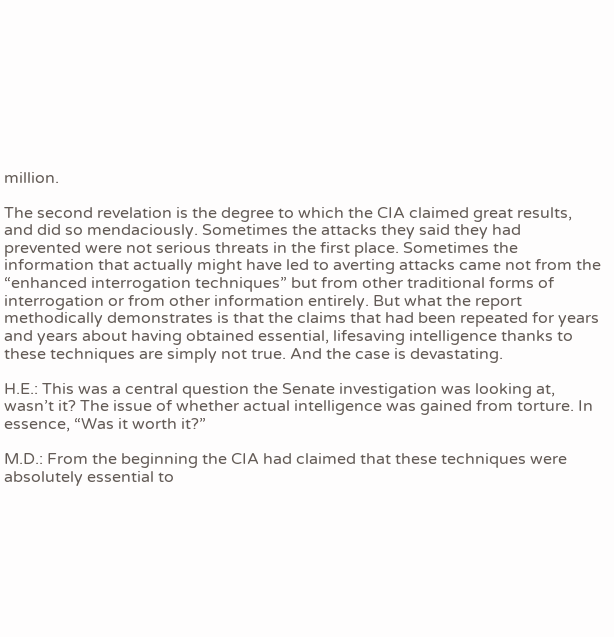million.

The second revelation is the degree to which the CIA claimed great results, and did so mendaciously. Sometimes the attacks they said they had prevented were not serious threats in the first place. Sometimes the information that actually might have led to averting attacks came not from the “enhanced interrogation techniques” but from other traditional forms of interrogation or from other information entirely. But what the report methodically demonstrates is that the claims that had been repeated for years and years about having obtained essential, lifesaving intelligence thanks to these techniques are simply not true. And the case is devastating.

H.E.: This was a central question the Senate investigation was looking at, wasn’t it? The issue of whether actual intelligence was gained from torture. In essence, “Was it worth it?”

M.D.: From the beginning the CIA had claimed that these techniques were absolutely essential to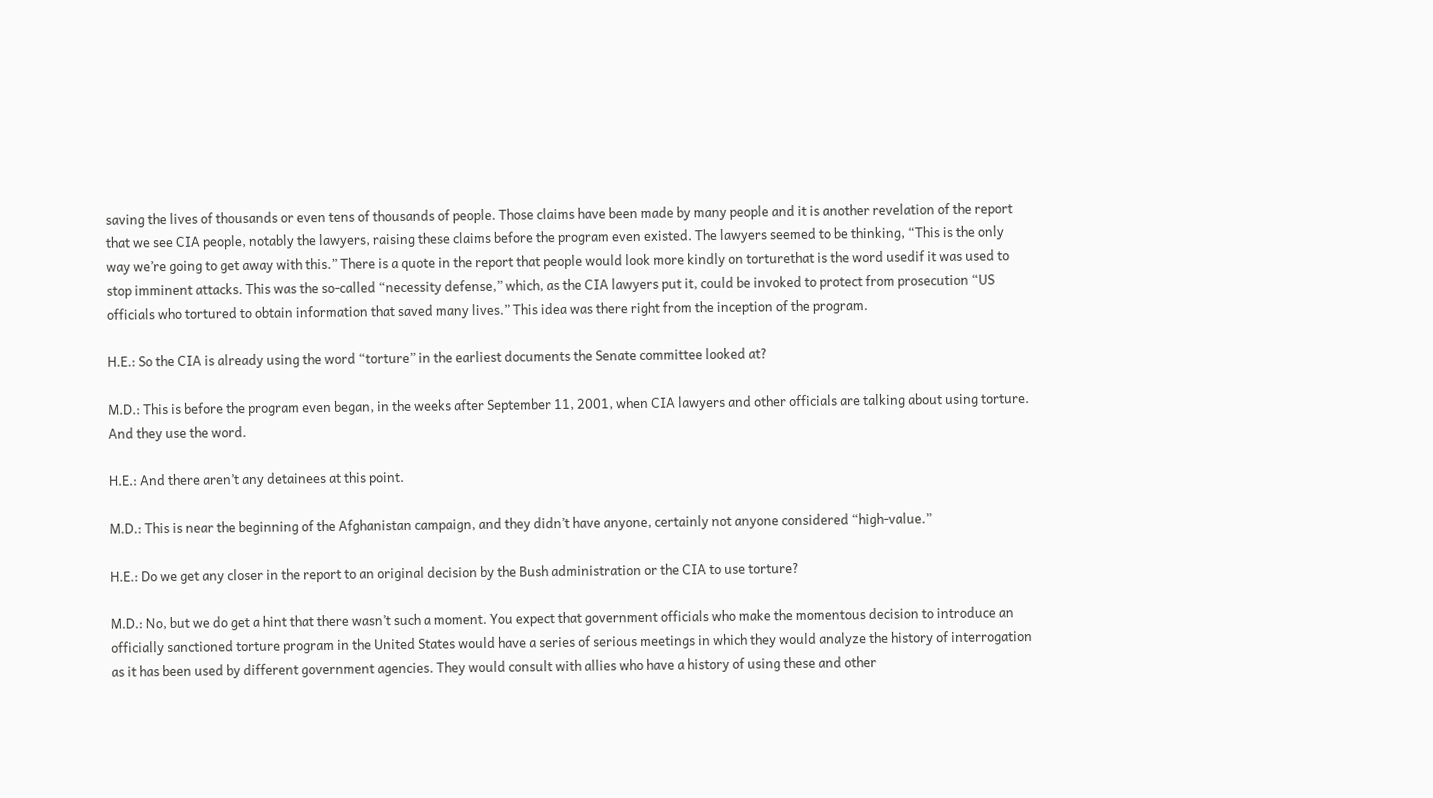saving the lives of thousands or even tens of thousands of people. Those claims have been made by many people and it is another revelation of the report that we see CIA people, notably the lawyers, raising these claims before the program even existed. The lawyers seemed to be thinking, “This is the only way we’re going to get away with this.” There is a quote in the report that people would look more kindly on torturethat is the word usedif it was used to stop imminent attacks. This was the so-called “necessity defense,” which, as the CIA lawyers put it, could be invoked to protect from prosecution “US officials who tortured to obtain information that saved many lives.” This idea was there right from the inception of the program.

H.E.: So the CIA is already using the word “torture” in the earliest documents the Senate committee looked at?

M.D.: This is before the program even began, in the weeks after September 11, 2001, when CIA lawyers and other officials are talking about using torture. And they use the word.

H.E.: And there aren’t any detainees at this point.

M.D.: This is near the beginning of the Afghanistan campaign, and they didn’t have anyone, certainly not anyone considered “high-value.”

H.E.: Do we get any closer in the report to an original decision by the Bush administration or the CIA to use torture?

M.D.: No, but we do get a hint that there wasn’t such a moment. You expect that government officials who make the momentous decision to introduce an officially sanctioned torture program in the United States would have a series of serious meetings in which they would analyze the history of interrogation as it has been used by different government agencies. They would consult with allies who have a history of using these and other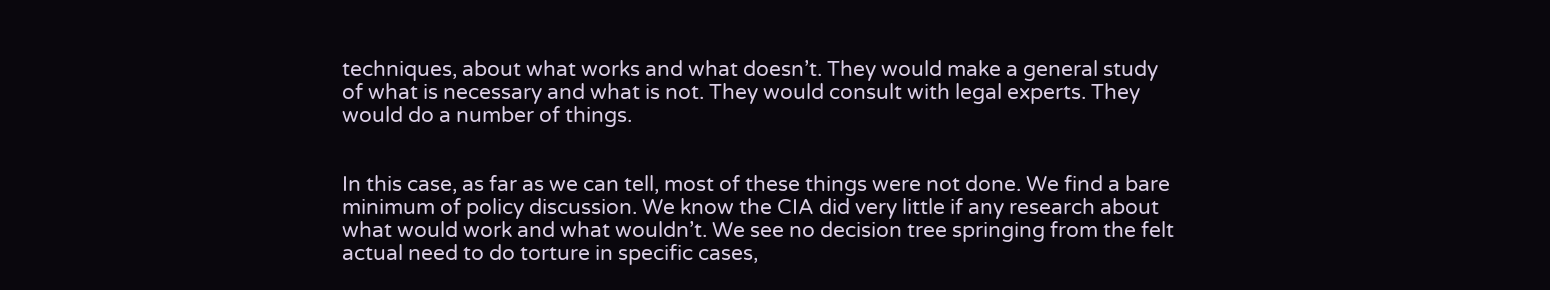techniques, about what works and what doesn’t. They would make a general study of what is necessary and what is not. They would consult with legal experts. They would do a number of things.


In this case, as far as we can tell, most of these things were not done. We find a bare minimum of policy discussion. We know the CIA did very little if any research about what would work and what wouldn’t. We see no decision tree springing from the felt actual need to do torture in specific cases,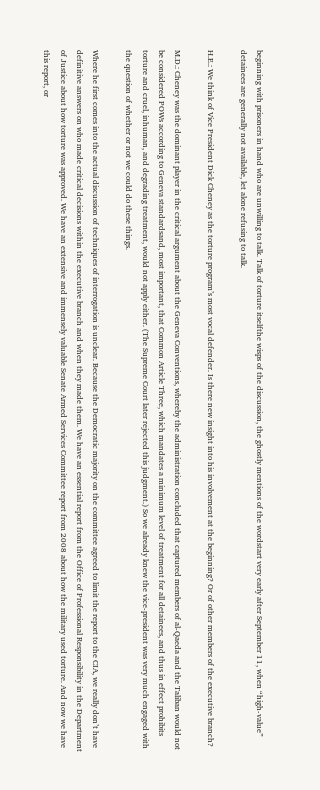beginning with prisoners in hand who are unwilling to talk. Talk of torture itselfthe wisps of the discussion, the ghostly mentions of the wordstart very early after September 11, when “high-value” detainees are generally not available, let alone refusing to talk.

H.E.: We think of Vice President Dick Cheney as the torture program’s most vocal defender. Is there new insight into his involvement at the beginning? Or of other members of the executive branch?

M.D.: Cheney was the dominant player in the critical argument about the Geneva Conventions, whereby the administration concluded that captured members of al-Qaeda and the Taliban would not be considered POWs according to Geneva standardsand, most important, that Common Article Three, which mandates a minimum level of treatment for all detainees, and thus in effect prohibits torture and cruel, inhuman, and degrading treatment, would not apply either. (The Supreme Court later rejected this judgment.) So we already knew the vice-president was very much engaged with the question of whether or not we could do these things.

Where he first comes into the actual discussion of techniques of interrogation is unclear. Because the Democratic majority on the committee agreed to limit the report to the CIA, we really don’t have definitive answers on who made critical decisions within the executive branch and when they made them. We have an essential report from the Office of Professional Responsibility in the Department of Justice about how torture was approved. We have an extensive and immensely valuable Senate Armed Services Committee report from 2008 about how the military used torture. And now we have this report, or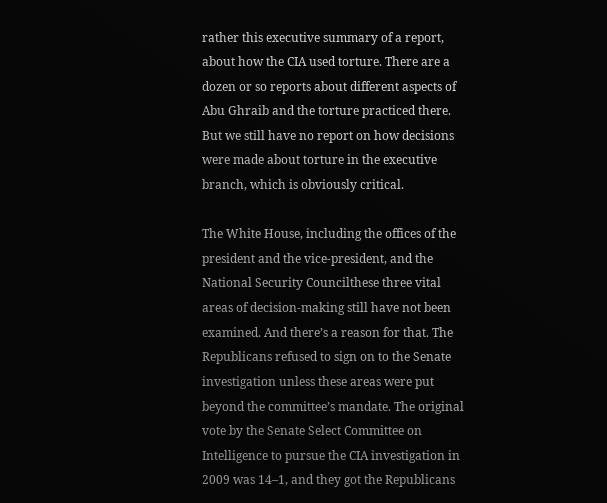rather this executive summary of a report, about how the CIA used torture. There are a dozen or so reports about different aspects of Abu Ghraib and the torture practiced there. But we still have no report on how decisions were made about torture in the executive branch, which is obviously critical.

The White House, including the offices of the president and the vice-president, and the National Security Councilthese three vital areas of decision-making still have not been examined. And there’s a reason for that. The Republicans refused to sign on to the Senate investigation unless these areas were put beyond the committee’s mandate. The original vote by the Senate Select Committee on Intelligence to pursue the CIA investigation in 2009 was 14–1, and they got the Republicans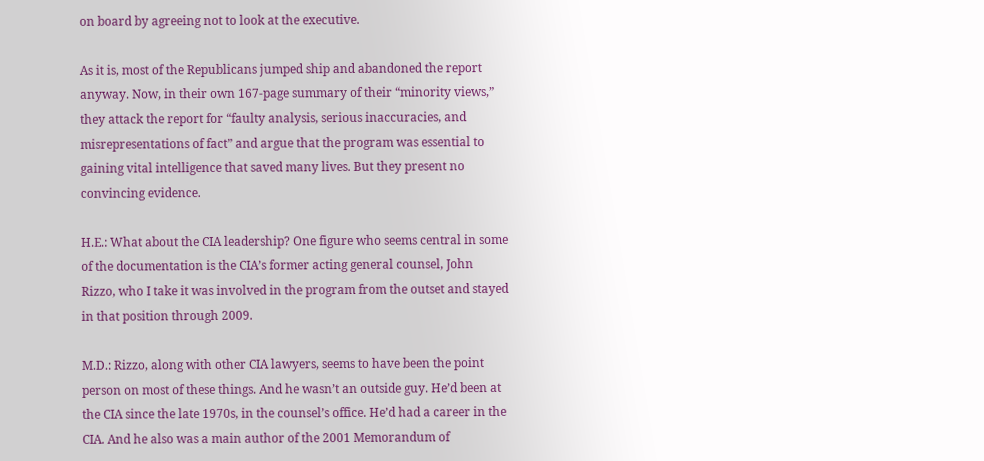on board by agreeing not to look at the executive.

As it is, most of the Republicans jumped ship and abandoned the report anyway. Now, in their own 167-page summary of their “minority views,” they attack the report for “faulty analysis, serious inaccuracies, and misrepresentations of fact” and argue that the program was essential to gaining vital intelligence that saved many lives. But they present no convincing evidence.

H.E.: What about the CIA leadership? One figure who seems central in some of the documentation is the CIA’s former acting general counsel, John Rizzo, who I take it was involved in the program from the outset and stayed in that position through 2009.

M.D.: Rizzo, along with other CIA lawyers, seems to have been the point person on most of these things. And he wasn’t an outside guy. He’d been at the CIA since the late 1970s, in the counsel’s office. He’d had a career in the CIA. And he also was a main author of the 2001 Memorandum of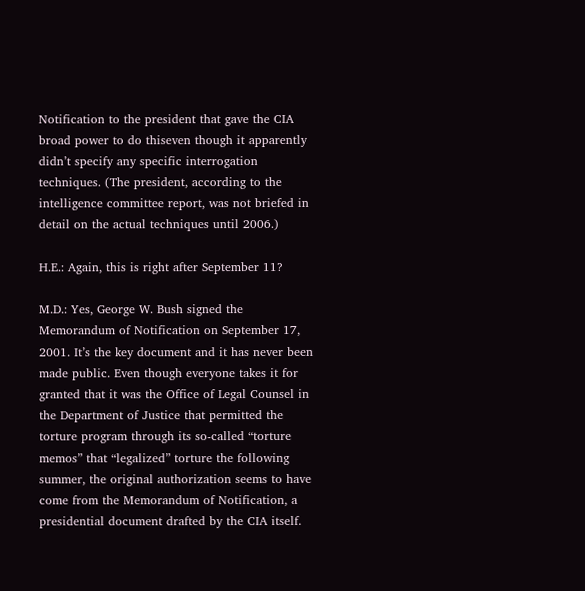Notification to the president that gave the CIA broad power to do thiseven though it apparently didn’t specify any specific interrogation techniques. (The president, according to the intelligence committee report, was not briefed in detail on the actual techniques until 2006.)

H.E.: Again, this is right after September 11?

M.D.: Yes, George W. Bush signed the Memorandum of Notification on September 17, 2001. It’s the key document and it has never been made public. Even though everyone takes it for granted that it was the Office of Legal Counsel in the Department of Justice that permitted the torture program through its so-called “torture memos” that “legalized” torture the following summer, the original authorization seems to have come from the Memorandum of Notification, a presidential document drafted by the CIA itself.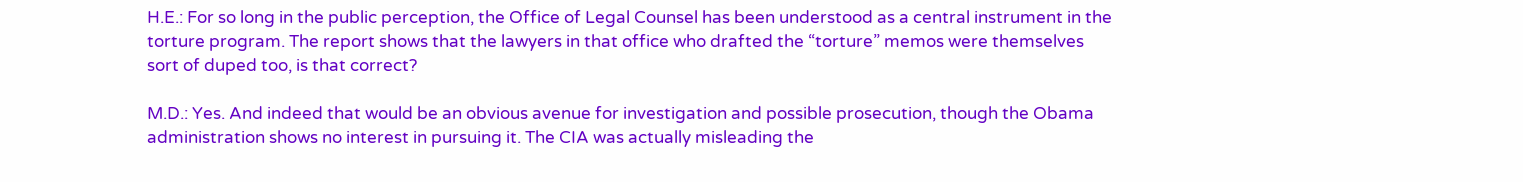H.E.: For so long in the public perception, the Office of Legal Counsel has been understood as a central instrument in the torture program. The report shows that the lawyers in that office who drafted the “torture” memos were themselves sort of duped too, is that correct?

M.D.: Yes. And indeed that would be an obvious avenue for investigation and possible prosecution, though the Obama administration shows no interest in pursuing it. The CIA was actually misleading the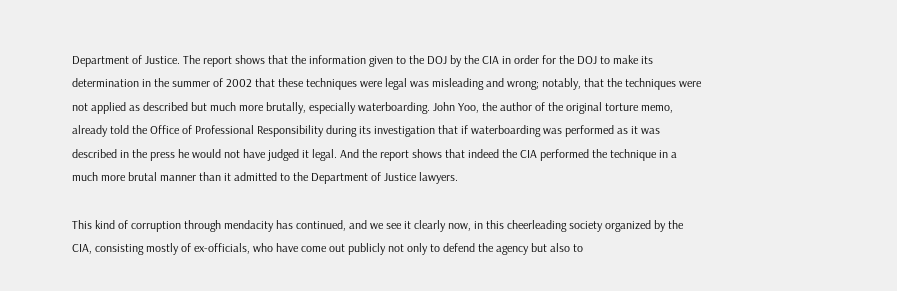Department of Justice. The report shows that the information given to the DOJ by the CIA in order for the DOJ to make its determination in the summer of 2002 that these techniques were legal was misleading and wrong; notably, that the techniques were not applied as described but much more brutally, especially waterboarding. John Yoo, the author of the original torture memo, already told the Office of Professional Responsibility during its investigation that if waterboarding was performed as it was described in the press he would not have judged it legal. And the report shows that indeed the CIA performed the technique in a much more brutal manner than it admitted to the Department of Justice lawyers.

This kind of corruption through mendacity has continued, and we see it clearly now, in this cheerleading society organized by the CIA, consisting mostly of ex-officials, who have come out publicly not only to defend the agency but also to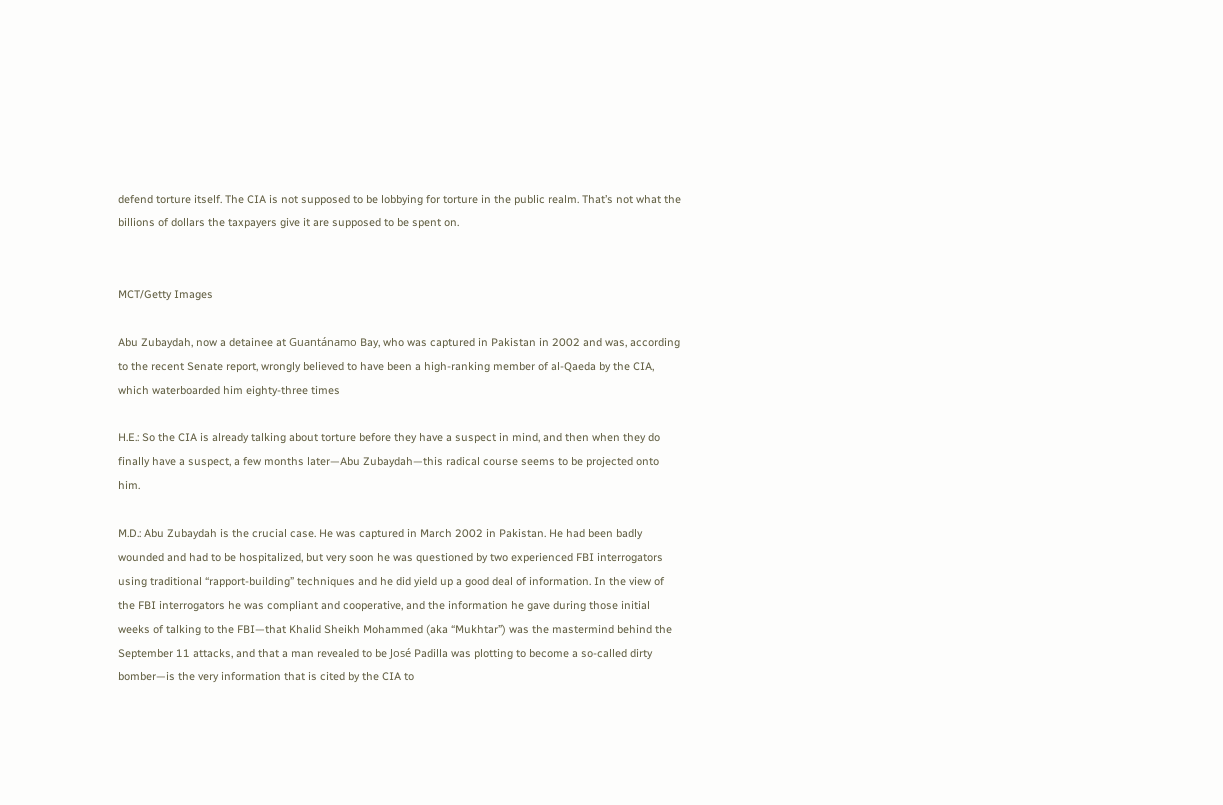defend torture itself. The CIA is not supposed to be lobbying for torture in the public realm. That’s not what the billions of dollars the taxpayers give it are supposed to be spent on.


MCT/Getty Images

Abu Zubaydah, now a detainee at Guantánamo Bay, who was captured in Pakistan in 2002 and was, according to the recent Senate report, wrongly believed to have been a high-ranking member of al-Qaeda by the CIA, which waterboarded him eighty-three times

H.E.: So the CIA is already talking about torture before they have a suspect in mind, and then when they do finally have a suspect, a few months later—Abu Zubaydah—this radical course seems to be projected onto him.

M.D.: Abu Zubaydah is the crucial case. He was captured in March 2002 in Pakistan. He had been badly wounded and had to be hospitalized, but very soon he was questioned by two experienced FBI interrogators using traditional “rapport-building” techniques and he did yield up a good deal of information. In the view of the FBI interrogators he was compliant and cooperative, and the information he gave during those initial weeks of talking to the FBI—that Khalid Sheikh Mohammed (aka “Mukhtar”) was the mastermind behind the September 11 attacks, and that a man revealed to be José Padilla was plotting to become a so-called dirty bomber—is the very information that is cited by the CIA to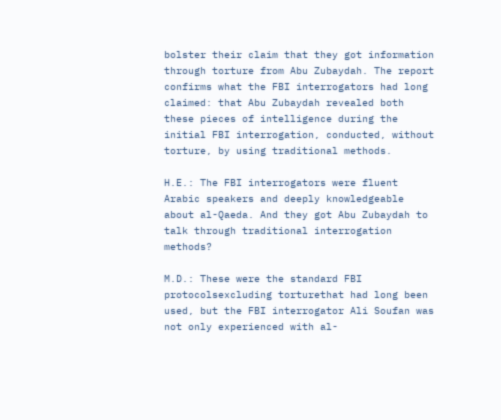bolster their claim that they got information through torture from Abu Zubaydah. The report confirms what the FBI interrogators had long claimed: that Abu Zubaydah revealed both these pieces of intelligence during the initial FBI interrogation, conducted, without torture, by using traditional methods.

H.E.: The FBI interrogators were fluent Arabic speakers and deeply knowledgeable about al-Qaeda. And they got Abu Zubaydah to talk through traditional interrogation methods?

M.D.: These were the standard FBI protocolsexcluding torturethat had long been used, but the FBI interrogator Ali Soufan was not only experienced with al-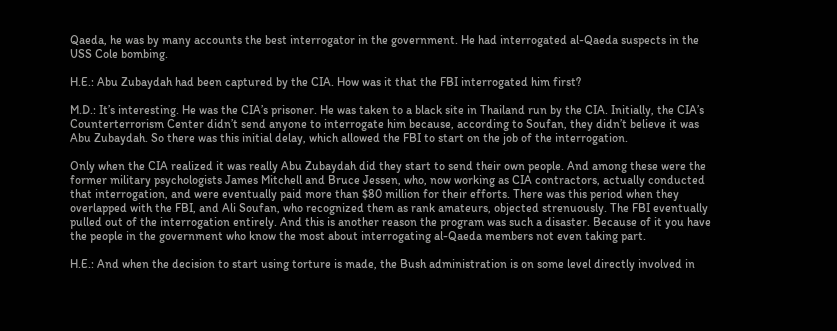Qaeda, he was by many accounts the best interrogator in the government. He had interrogated al-Qaeda suspects in the USS Cole bombing.

H.E.: Abu Zubaydah had been captured by the CIA. How was it that the FBI interrogated him first?

M.D.: It’s interesting. He was the CIA’s prisoner. He was taken to a black site in Thailand run by the CIA. Initially, the CIA’s Counterterrorism Center didn’t send anyone to interrogate him because, according to Soufan, they didn’t believe it was Abu Zubaydah. So there was this initial delay, which allowed the FBI to start on the job of the interrogation.

Only when the CIA realized it was really Abu Zubaydah did they start to send their own people. And among these were the former military psychologists James Mitchell and Bruce Jessen, who, now working as CIA contractors, actually conducted that interrogation, and were eventually paid more than $80 million for their efforts. There was this period when they overlapped with the FBI, and Ali Soufan, who recognized them as rank amateurs, objected strenuously. The FBI eventually pulled out of the interrogation entirely. And this is another reason the program was such a disaster. Because of it you have the people in the government who know the most about interrogating al-Qaeda members not even taking part.

H.E.: And when the decision to start using torture is made, the Bush administration is on some level directly involved in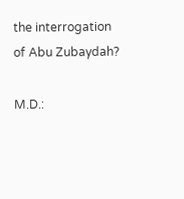the interrogation of Abu Zubaydah?

M.D.: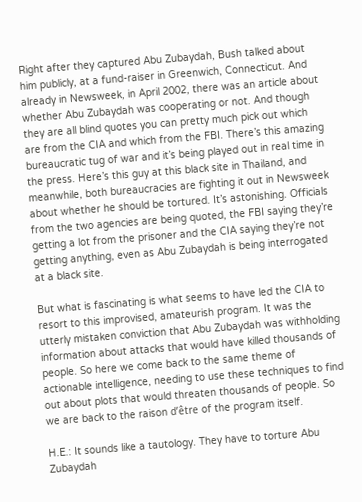Right after they captured Abu Zubaydah, Bush talked about him publicly, at a fund-raiser in Greenwich, Connecticut. And already in Newsweek, in April 2002, there was an article about whether Abu Zubaydah was cooperating or not. And though they are all blind quotes you can pretty much pick out which are from the CIA and which from the FBI. There’s this amazing bureaucratic tug of war and it’s being played out in real time in the press. Here’s this guy at this black site in Thailand, and meanwhile, both bureaucracies are fighting it out in Newsweek about whether he should be tortured. It’s astonishing. Officials from the two agencies are being quoted, the FBI saying they’re getting a lot from the prisoner and the CIA saying they’re not getting anything, even as Abu Zubaydah is being interrogated at a black site.

But what is fascinating is what seems to have led the CIA to resort to this improvised, amateurish program. It was the utterly mistaken conviction that Abu Zubaydah was withholding information about attacks that would have killed thousands of people. So here we come back to the same theme of actionable intelligence, needing to use these techniques to find out about plots that would threaten thousands of people. So we are back to the raison d’être of the program itself.

H.E.: It sounds like a tautology. They have to torture Abu Zubaydah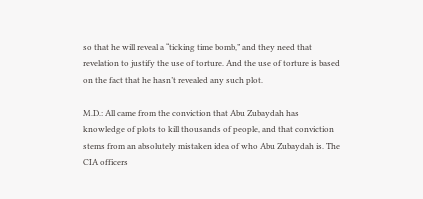so that he will reveal a “ticking time bomb,” and they need that revelation to justify the use of torture. And the use of torture is based on the fact that he hasn’t revealed any such plot.

M.D.: All came from the conviction that Abu Zubaydah has knowledge of plots to kill thousands of people, and that conviction stems from an absolutely mistaken idea of who Abu Zubaydah is. The CIA officers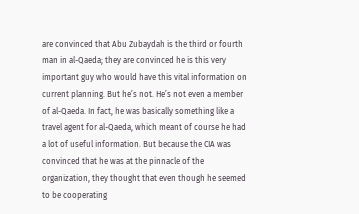are convinced that Abu Zubaydah is the third or fourth man in al-Qaeda; they are convinced he is this very important guy who would have this vital information on current planning. But he’s not. He’s not even a member of al-Qaeda. In fact, he was basically something like a travel agent for al-Qaeda, which meant of course he had a lot of useful information. But because the CIA was convinced that he was at the pinnacle of the organization, they thought that even though he seemed to be cooperating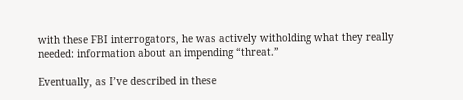with these FBI interrogators, he was actively witholding what they really needed: information about an impending “threat.”

Eventually, as I’ve described in these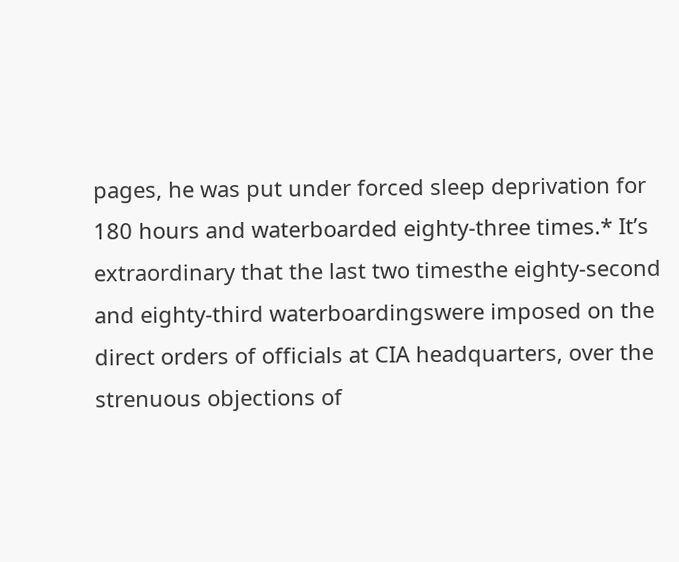pages, he was put under forced sleep deprivation for 180 hours and waterboarded eighty-three times.* It’s extraordinary that the last two timesthe eighty-second and eighty-third waterboardingswere imposed on the direct orders of officials at CIA headquarters, over the strenuous objections of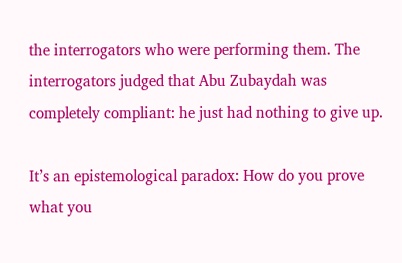the interrogators who were performing them. The interrogators judged that Abu Zubaydah was completely compliant: he just had nothing to give up.

It’s an epistemological paradox: How do you prove what you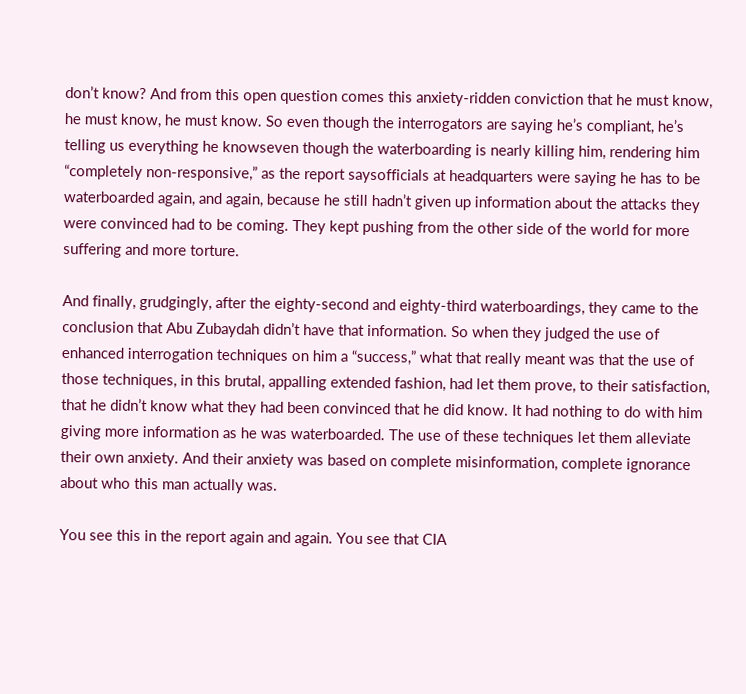don’t know? And from this open question comes this anxiety-ridden conviction that he must know, he must know, he must know. So even though the interrogators are saying he’s compliant, he’s telling us everything he knowseven though the waterboarding is nearly killing him, rendering him “completely non-responsive,” as the report saysofficials at headquarters were saying he has to be waterboarded again, and again, because he still hadn’t given up information about the attacks they were convinced had to be coming. They kept pushing from the other side of the world for more suffering and more torture.

And finally, grudgingly, after the eighty-second and eighty-third waterboardings, they came to the conclusion that Abu Zubaydah didn’t have that information. So when they judged the use of enhanced interrogation techniques on him a “success,” what that really meant was that the use of those techniques, in this brutal, appalling extended fashion, had let them prove, to their satisfaction, that he didn’t know what they had been convinced that he did know. It had nothing to do with him giving more information as he was waterboarded. The use of these techniques let them alleviate their own anxiety. And their anxiety was based on complete misinformation, complete ignorance about who this man actually was.

You see this in the report again and again. You see that CIA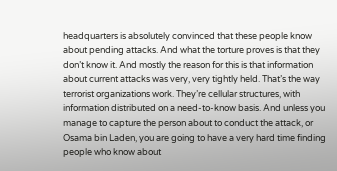headquarters is absolutely convinced that these people know about pending attacks. And what the torture proves is that they don’t know it. And mostly the reason for this is that information about current attacks was very, very tightly held. That’s the way terrorist organizations work. They’re cellular structures, with information distributed on a need-to-know basis. And unless you manage to capture the person about to conduct the attack, or Osama bin Laden, you are going to have a very hard time finding people who know about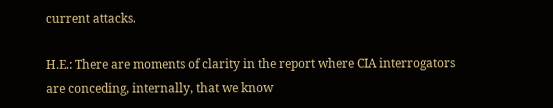current attacks.

H.E.: There are moments of clarity in the report where CIA interrogators are conceding, internally, that we know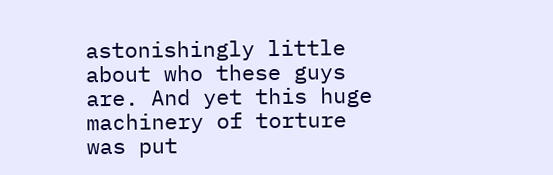astonishingly little about who these guys are. And yet this huge machinery of torture was put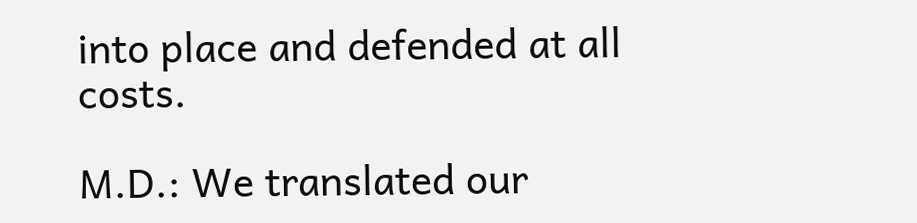into place and defended at all costs.

M.D.: We translated our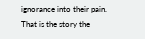ignorance into their pain. That is the story the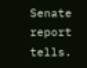Senate report tells.